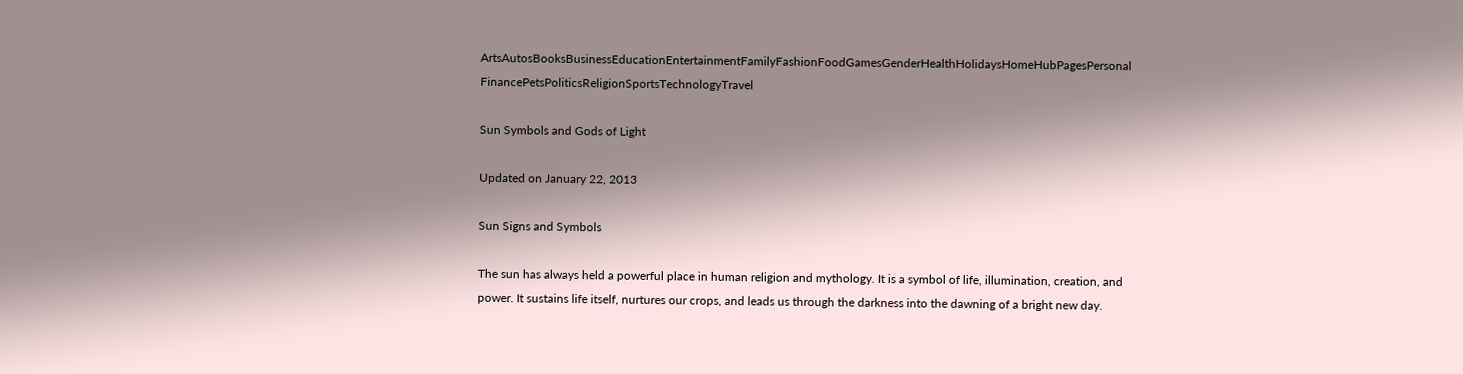ArtsAutosBooksBusinessEducationEntertainmentFamilyFashionFoodGamesGenderHealthHolidaysHomeHubPagesPersonal FinancePetsPoliticsReligionSportsTechnologyTravel

Sun Symbols and Gods of Light

Updated on January 22, 2013

Sun Signs and Symbols

The sun has always held a powerful place in human religion and mythology. It is a symbol of life, illumination, creation, and power. It sustains life itself, nurtures our crops, and leads us through the darkness into the dawning of a bright new day.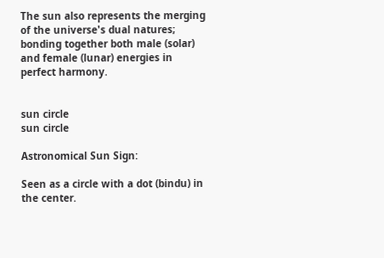The sun also represents the merging of the universe's dual natures; bonding together both male (solar) and female (lunar) energies in perfect harmony.


sun circle
sun circle

Astronomical Sun Sign:

Seen as a circle with a dot (bindu) in the center.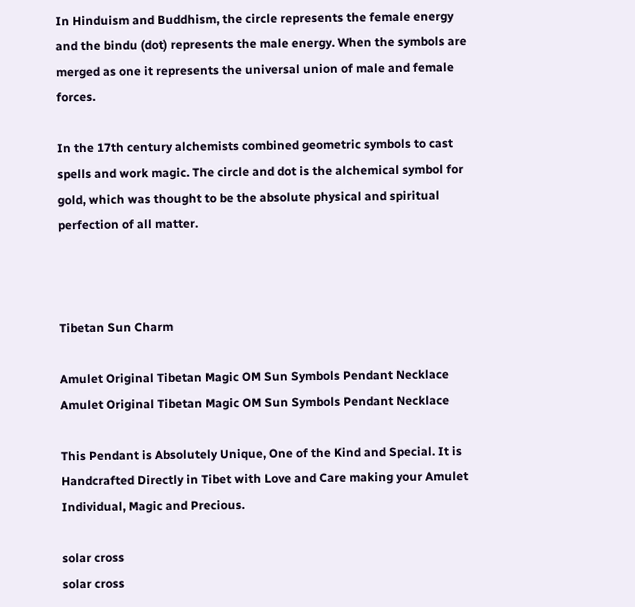In Hinduism and Buddhism, the circle represents the female energy and the bindu (dot) represents the male energy. When the symbols are merged as one it represents the universal union of male and female forces.

In the 17th century alchemists combined geometric symbols to cast spells and work magic. The circle and dot is the alchemical symbol for gold, which was thought to be the absolute physical and spiritual perfection of all matter.



Tibetan Sun Charm

Amulet Original Tibetan Magic OM Sun Symbols Pendant Necklace
Amulet Original Tibetan Magic OM Sun Symbols Pendant Necklace

This Pendant is Absolutely Unique, One of the Kind and Special. It is Handcrafted Directly in Tibet with Love and Care making your Amulet Individual, Magic and Precious.

solar cross
solar cross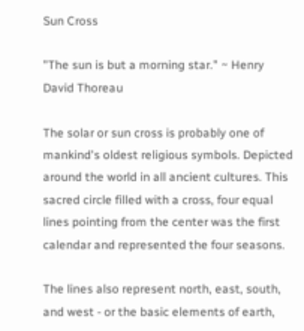Sun Cross

"The sun is but a morning star." ~ Henry David Thoreau

The solar or sun cross is probably one of mankind's oldest religious symbols. Depicted around the world in all ancient cultures. This sacred circle filled with a cross, four equal lines pointing from the center was the first calendar and represented the four seasons.

The lines also represent north, east, south, and west - or the basic elements of earth,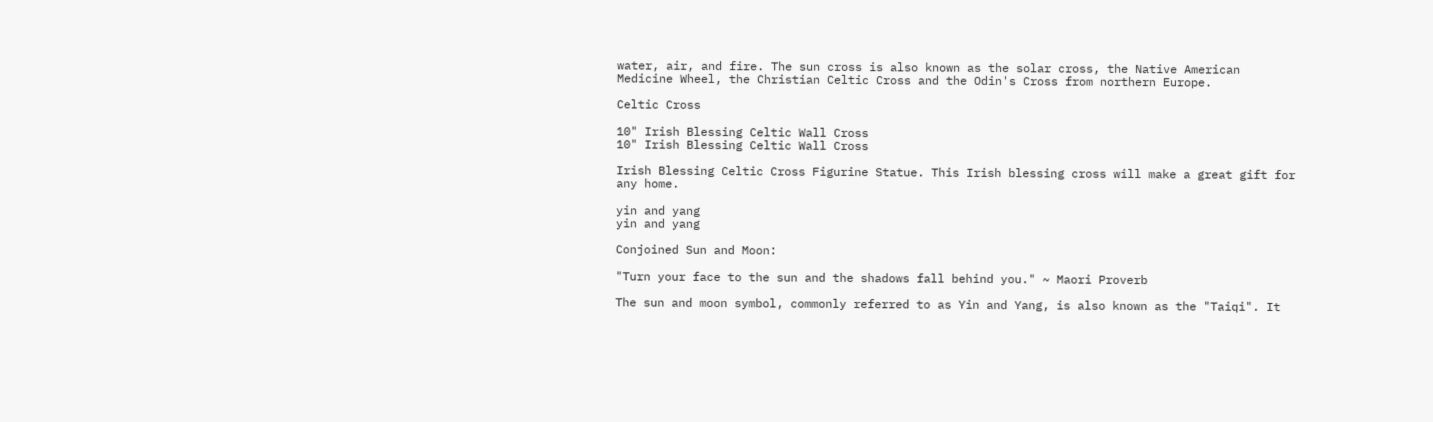water, air, and fire. The sun cross is also known as the solar cross, the Native American Medicine Wheel, the Christian Celtic Cross and the Odin's Cross from northern Europe.

Celtic Cross

10" Irish Blessing Celtic Wall Cross
10" Irish Blessing Celtic Wall Cross

Irish Blessing Celtic Cross Figurine Statue. This Irish blessing cross will make a great gift for any home.

yin and yang
yin and yang

Conjoined Sun and Moon:

"Turn your face to the sun and the shadows fall behind you." ~ Maori Proverb

The sun and moon symbol, commonly referred to as Yin and Yang, is also known as the "Taiqi". It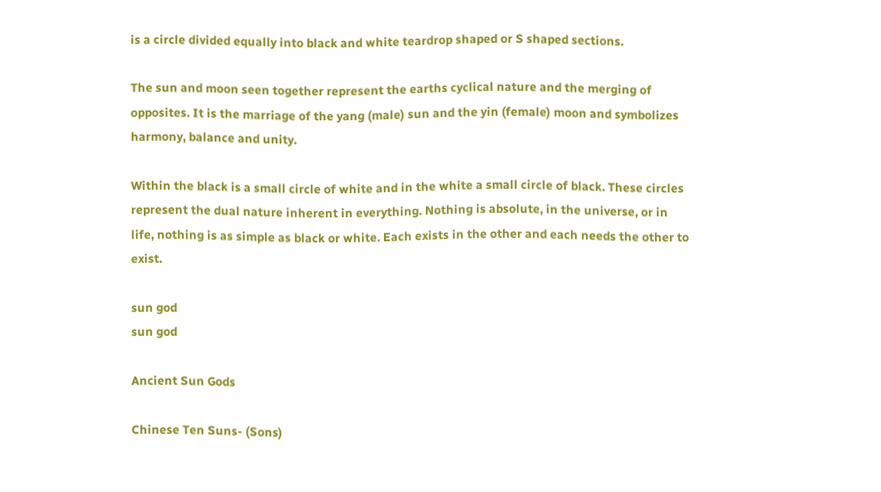is a circle divided equally into black and white teardrop shaped or S shaped sections.

The sun and moon seen together represent the earths cyclical nature and the merging of opposites. It is the marriage of the yang (male) sun and the yin (female) moon and symbolizes harmony, balance and unity.

Within the black is a small circle of white and in the white a small circle of black. These circles represent the dual nature inherent in everything. Nothing is absolute, in the universe, or in life, nothing is as simple as black or white. Each exists in the other and each needs the other to exist.

sun god
sun god

Ancient Sun Gods

Chinese Ten Suns- (Sons)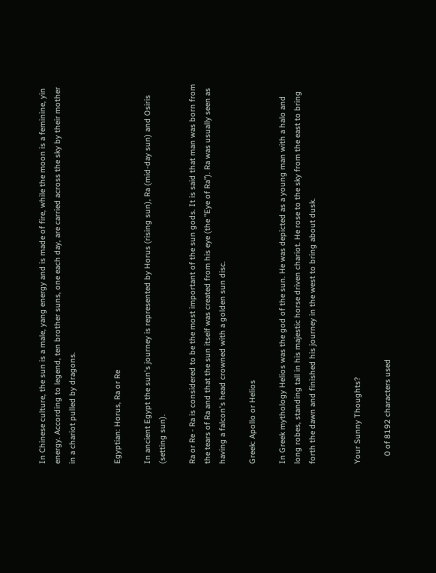In Chinese culture, the sun is a male, yang energy and is made of fire, while the moon is a feminine, yin energy. According to legend, ten brother suns, one each day, are carried across the sky by their mother in a chariot pulled by dragons.


Egyptian: Horus, Ra or Re

In ancient Egypt the sun's journey is represented by Horus (rising sun), Ra (mid-day sun) and Osiris (setting sun).

Ra or Re - Ra is considered to be the most important of the sun gods. It is said that man was born from the tears of Ra and that the sun itself was created from his eye (the "Eye of Ra"). Ra was usually seen as having a falcon's head crowned with a golden sun disc.

Greek: Apollo or Helios

In Greek mythology Helios was the god of the sun. He was depicted as a young man with a halo and long robes, standing tall in his majestic horse driven chariot. He rose to the sky from the east to bring forth the dawn and finished his journey in the west to bring about dusk.


Your Sunny Thoughts?

    0 of 8192 characters used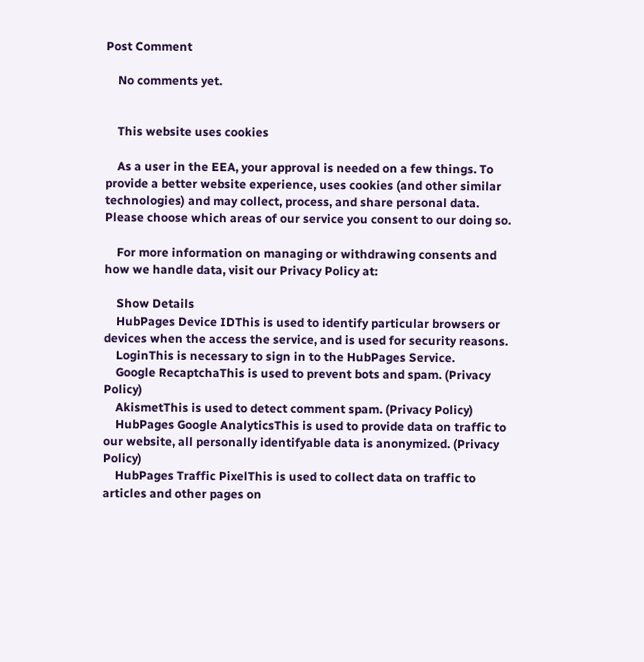Post Comment

    No comments yet.


    This website uses cookies

    As a user in the EEA, your approval is needed on a few things. To provide a better website experience, uses cookies (and other similar technologies) and may collect, process, and share personal data. Please choose which areas of our service you consent to our doing so.

    For more information on managing or withdrawing consents and how we handle data, visit our Privacy Policy at:

    Show Details
    HubPages Device IDThis is used to identify particular browsers or devices when the access the service, and is used for security reasons.
    LoginThis is necessary to sign in to the HubPages Service.
    Google RecaptchaThis is used to prevent bots and spam. (Privacy Policy)
    AkismetThis is used to detect comment spam. (Privacy Policy)
    HubPages Google AnalyticsThis is used to provide data on traffic to our website, all personally identifyable data is anonymized. (Privacy Policy)
    HubPages Traffic PixelThis is used to collect data on traffic to articles and other pages on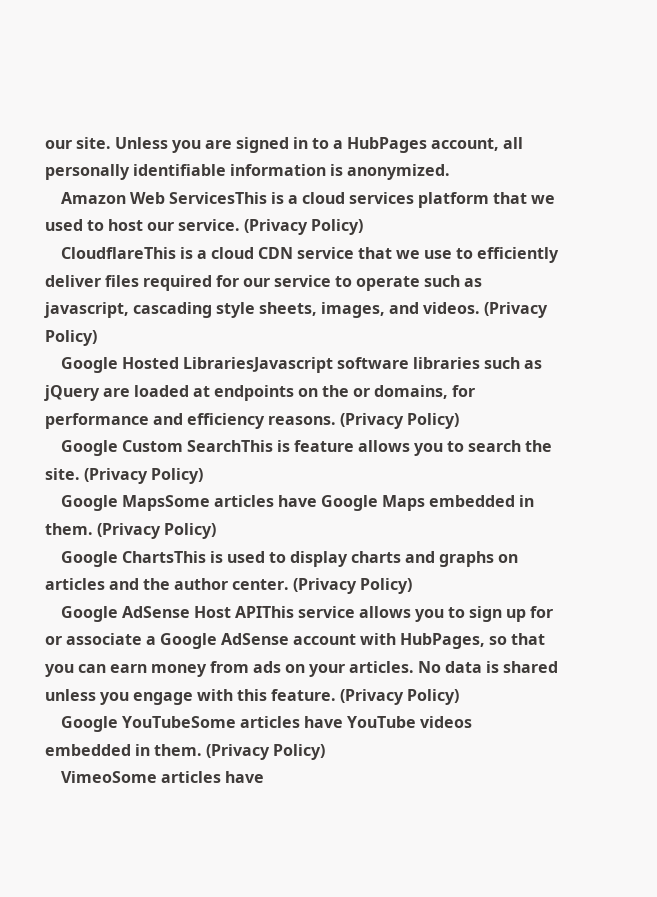our site. Unless you are signed in to a HubPages account, all personally identifiable information is anonymized.
    Amazon Web ServicesThis is a cloud services platform that we used to host our service. (Privacy Policy)
    CloudflareThis is a cloud CDN service that we use to efficiently deliver files required for our service to operate such as javascript, cascading style sheets, images, and videos. (Privacy Policy)
    Google Hosted LibrariesJavascript software libraries such as jQuery are loaded at endpoints on the or domains, for performance and efficiency reasons. (Privacy Policy)
    Google Custom SearchThis is feature allows you to search the site. (Privacy Policy)
    Google MapsSome articles have Google Maps embedded in them. (Privacy Policy)
    Google ChartsThis is used to display charts and graphs on articles and the author center. (Privacy Policy)
    Google AdSense Host APIThis service allows you to sign up for or associate a Google AdSense account with HubPages, so that you can earn money from ads on your articles. No data is shared unless you engage with this feature. (Privacy Policy)
    Google YouTubeSome articles have YouTube videos embedded in them. (Privacy Policy)
    VimeoSome articles have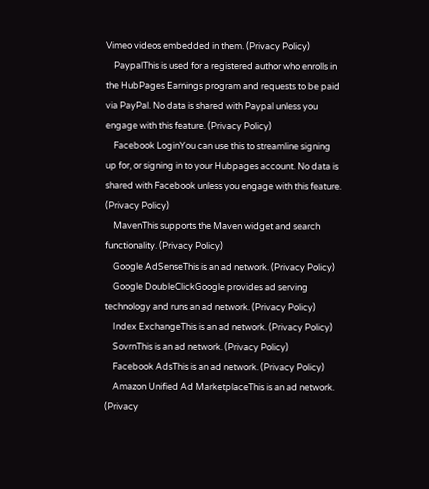Vimeo videos embedded in them. (Privacy Policy)
    PaypalThis is used for a registered author who enrolls in the HubPages Earnings program and requests to be paid via PayPal. No data is shared with Paypal unless you engage with this feature. (Privacy Policy)
    Facebook LoginYou can use this to streamline signing up for, or signing in to your Hubpages account. No data is shared with Facebook unless you engage with this feature. (Privacy Policy)
    MavenThis supports the Maven widget and search functionality. (Privacy Policy)
    Google AdSenseThis is an ad network. (Privacy Policy)
    Google DoubleClickGoogle provides ad serving technology and runs an ad network. (Privacy Policy)
    Index ExchangeThis is an ad network. (Privacy Policy)
    SovrnThis is an ad network. (Privacy Policy)
    Facebook AdsThis is an ad network. (Privacy Policy)
    Amazon Unified Ad MarketplaceThis is an ad network. (Privacy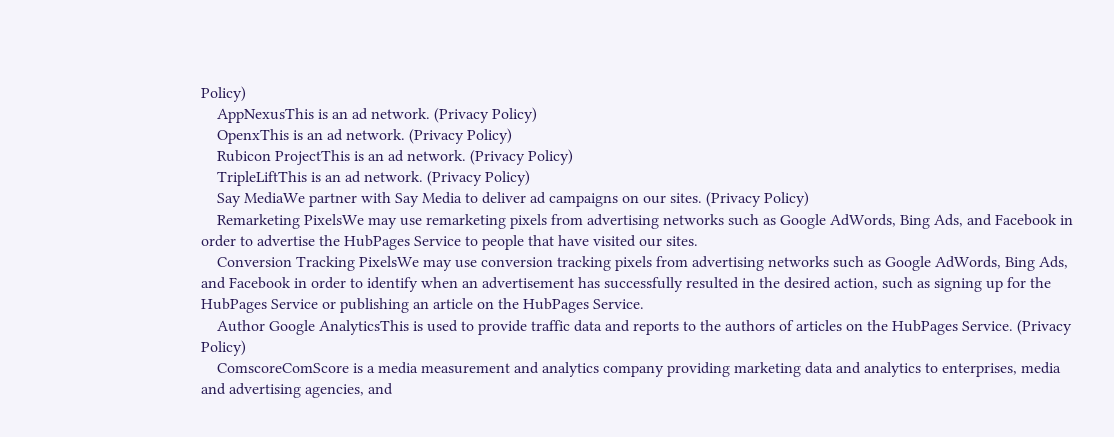Policy)
    AppNexusThis is an ad network. (Privacy Policy)
    OpenxThis is an ad network. (Privacy Policy)
    Rubicon ProjectThis is an ad network. (Privacy Policy)
    TripleLiftThis is an ad network. (Privacy Policy)
    Say MediaWe partner with Say Media to deliver ad campaigns on our sites. (Privacy Policy)
    Remarketing PixelsWe may use remarketing pixels from advertising networks such as Google AdWords, Bing Ads, and Facebook in order to advertise the HubPages Service to people that have visited our sites.
    Conversion Tracking PixelsWe may use conversion tracking pixels from advertising networks such as Google AdWords, Bing Ads, and Facebook in order to identify when an advertisement has successfully resulted in the desired action, such as signing up for the HubPages Service or publishing an article on the HubPages Service.
    Author Google AnalyticsThis is used to provide traffic data and reports to the authors of articles on the HubPages Service. (Privacy Policy)
    ComscoreComScore is a media measurement and analytics company providing marketing data and analytics to enterprises, media and advertising agencies, and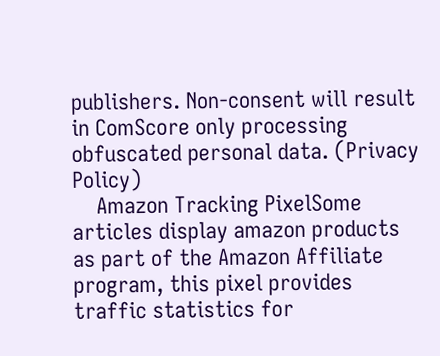publishers. Non-consent will result in ComScore only processing obfuscated personal data. (Privacy Policy)
    Amazon Tracking PixelSome articles display amazon products as part of the Amazon Affiliate program, this pixel provides traffic statistics for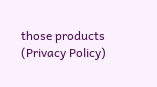those products (Privacy Policy)